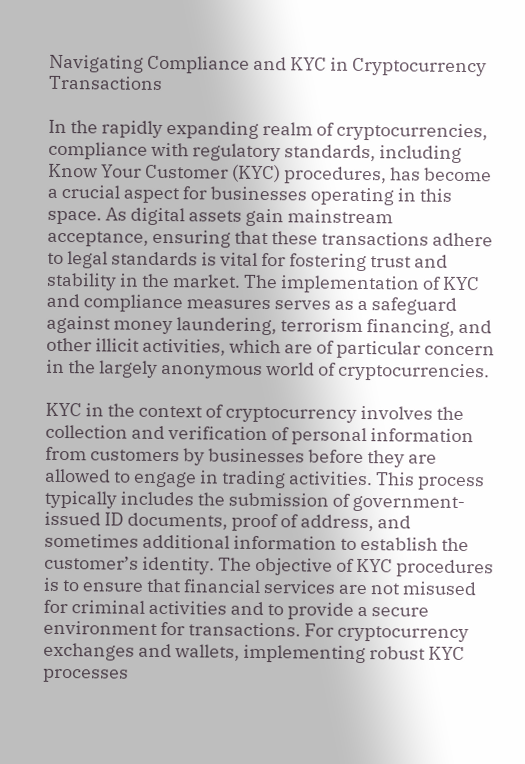Navigating Compliance and KYC in Cryptocurrency Transactions

In the rapidly expanding realm of cryptocurrencies, compliance with regulatory standards, including Know Your Customer (KYC) procedures, has become a crucial aspect for businesses operating in this space. As digital assets gain mainstream acceptance, ensuring that these transactions adhere to legal standards is vital for fostering trust and stability in the market. The implementation of KYC and compliance measures serves as a safeguard against money laundering, terrorism financing, and other illicit activities, which are of particular concern in the largely anonymous world of cryptocurrencies.

KYC in the context of cryptocurrency involves the collection and verification of personal information from customers by businesses before they are allowed to engage in trading activities. This process typically includes the submission of government-issued ID documents, proof of address, and sometimes additional information to establish the customer’s identity. The objective of KYC procedures is to ensure that financial services are not misused for criminal activities and to provide a secure environment for transactions. For cryptocurrency exchanges and wallets, implementing robust KYC processes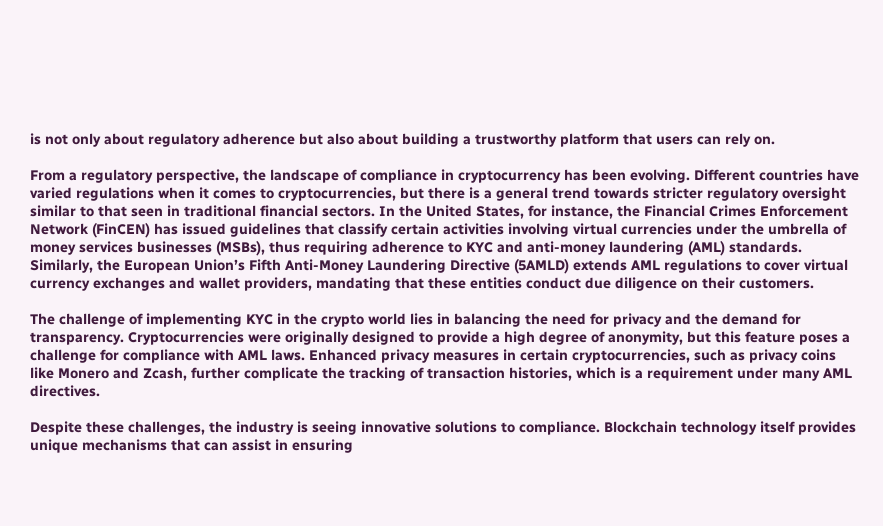is not only about regulatory adherence but also about building a trustworthy platform that users can rely on.

From a regulatory perspective, the landscape of compliance in cryptocurrency has been evolving. Different countries have varied regulations when it comes to cryptocurrencies, but there is a general trend towards stricter regulatory oversight similar to that seen in traditional financial sectors. In the United States, for instance, the Financial Crimes Enforcement Network (FinCEN) has issued guidelines that classify certain activities involving virtual currencies under the umbrella of money services businesses (MSBs), thus requiring adherence to KYC and anti-money laundering (AML) standards. Similarly, the European Union’s Fifth Anti-Money Laundering Directive (5AMLD) extends AML regulations to cover virtual currency exchanges and wallet providers, mandating that these entities conduct due diligence on their customers.

The challenge of implementing KYC in the crypto world lies in balancing the need for privacy and the demand for transparency. Cryptocurrencies were originally designed to provide a high degree of anonymity, but this feature poses a challenge for compliance with AML laws. Enhanced privacy measures in certain cryptocurrencies, such as privacy coins like Monero and Zcash, further complicate the tracking of transaction histories, which is a requirement under many AML directives.

Despite these challenges, the industry is seeing innovative solutions to compliance. Blockchain technology itself provides unique mechanisms that can assist in ensuring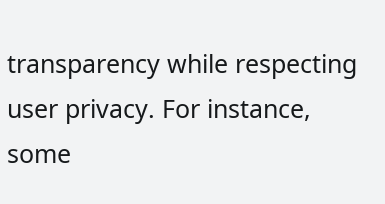transparency while respecting user privacy. For instance, some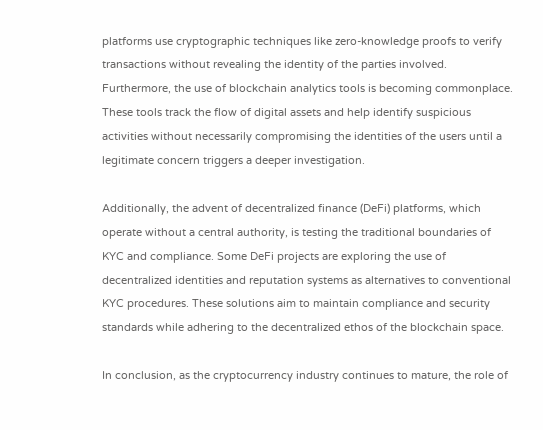platforms use cryptographic techniques like zero-knowledge proofs to verify transactions without revealing the identity of the parties involved. Furthermore, the use of blockchain analytics tools is becoming commonplace. These tools track the flow of digital assets and help identify suspicious activities without necessarily compromising the identities of the users until a legitimate concern triggers a deeper investigation.

Additionally, the advent of decentralized finance (DeFi) platforms, which operate without a central authority, is testing the traditional boundaries of KYC and compliance. Some DeFi projects are exploring the use of decentralized identities and reputation systems as alternatives to conventional KYC procedures. These solutions aim to maintain compliance and security standards while adhering to the decentralized ethos of the blockchain space.

In conclusion, as the cryptocurrency industry continues to mature, the role of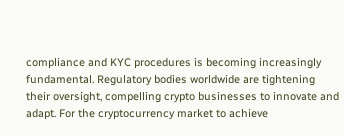compliance and KYC procedures is becoming increasingly fundamental. Regulatory bodies worldwide are tightening their oversight, compelling crypto businesses to innovate and adapt. For the cryptocurrency market to achieve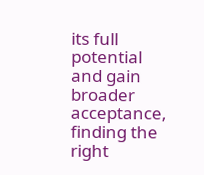its full potential and gain broader acceptance, finding the right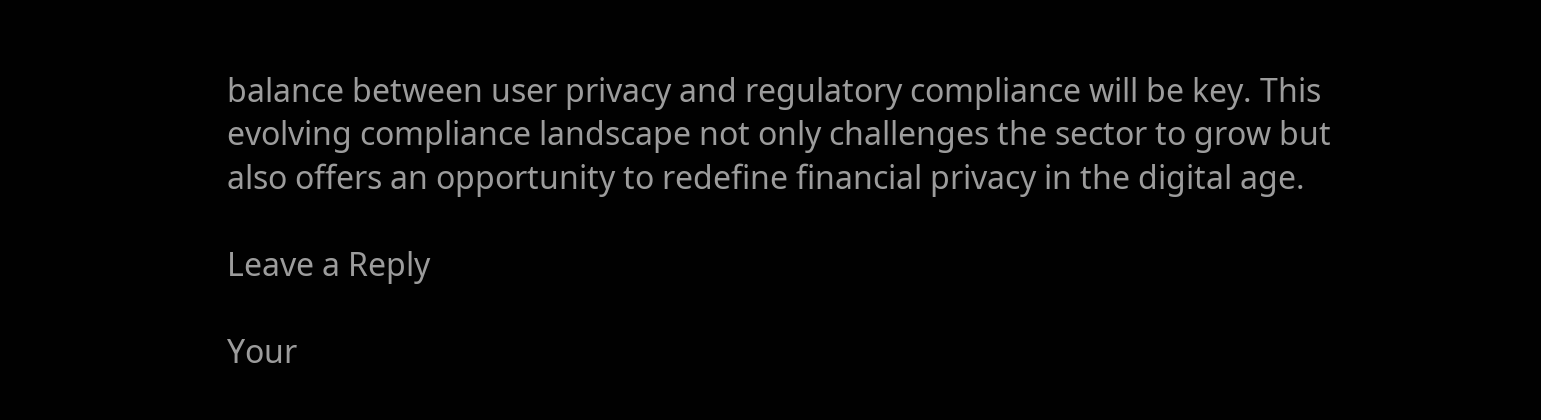balance between user privacy and regulatory compliance will be key. This evolving compliance landscape not only challenges the sector to grow but also offers an opportunity to redefine financial privacy in the digital age.

Leave a Reply

Your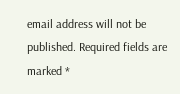email address will not be published. Required fields are marked *